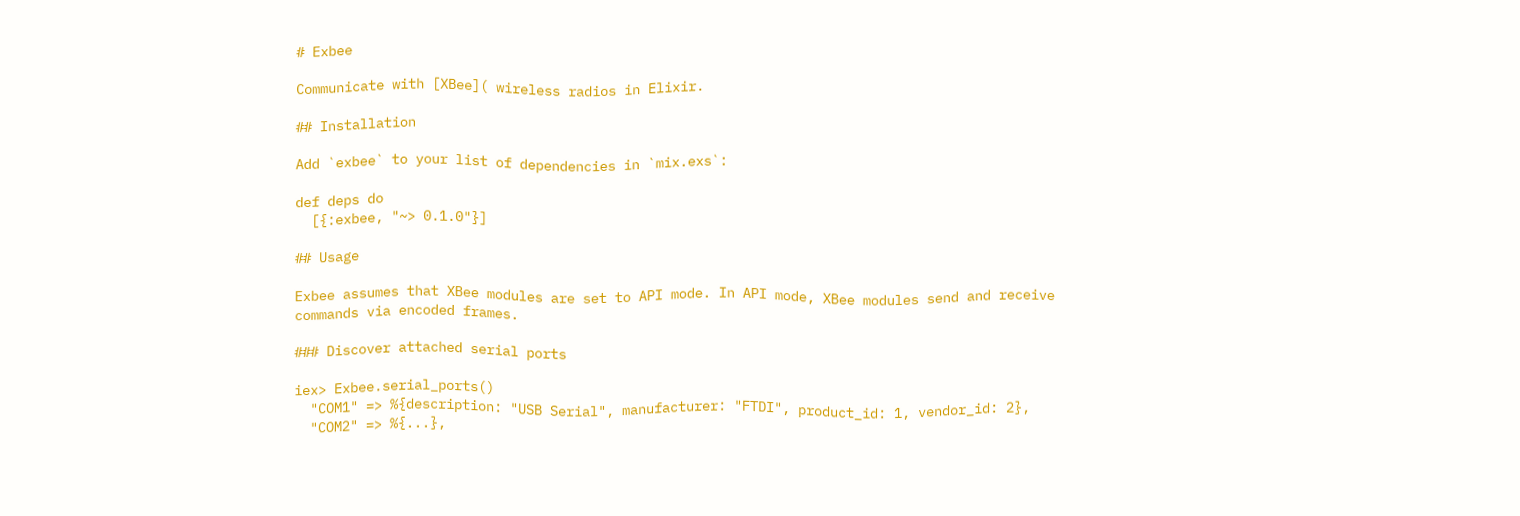# Exbee

Communicate with [XBee]( wireless radios in Elixir.

## Installation

Add `exbee` to your list of dependencies in `mix.exs`:

def deps do
  [{:exbee, "~> 0.1.0"}]

## Usage

Exbee assumes that XBee modules are set to API mode. In API mode, XBee modules send and receive
commands via encoded frames.

### Discover attached serial ports

iex> Exbee.serial_ports()
  "COM1" => %{description: "USB Serial", manufacturer: "FTDI", product_id: 1, vendor_id: 2},
  "COM2" => %{...},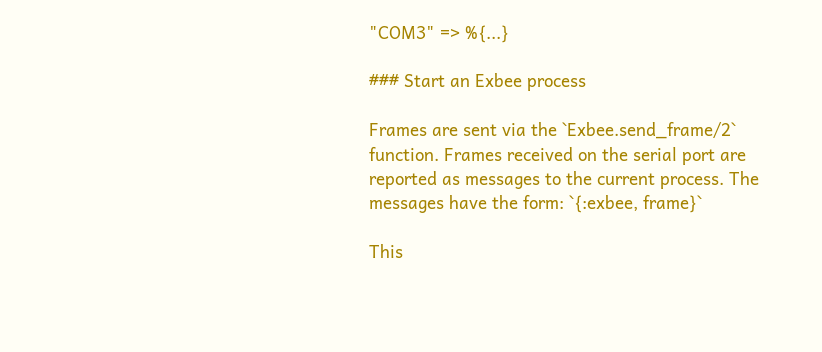"COM3" => %{...}

### Start an Exbee process

Frames are sent via the `Exbee.send_frame/2` function. Frames received on the serial port are
reported as messages to the current process. The messages have the form: `{:exbee, frame}`

This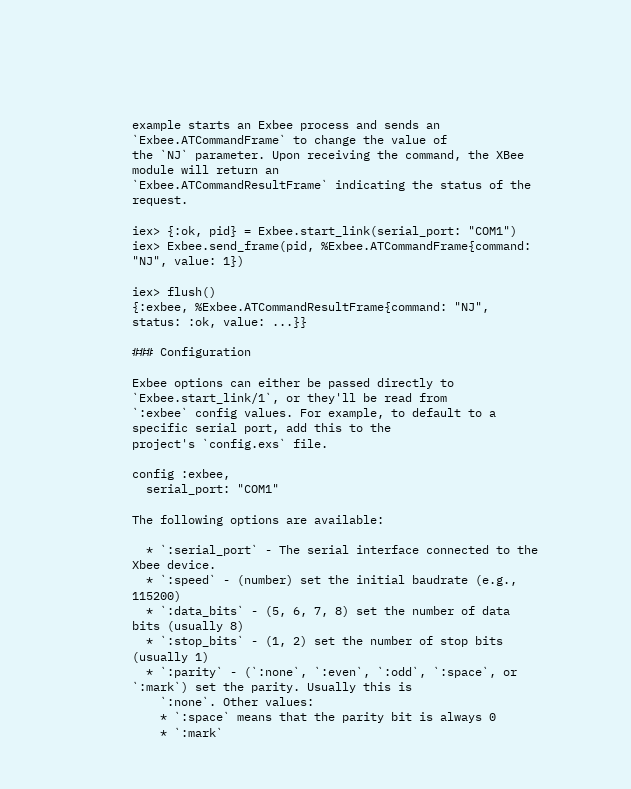example starts an Exbee process and sends an `Exbee.ATCommandFrame` to change the value of
the `NJ` parameter. Upon receiving the command, the XBee module will return an
`Exbee.ATCommandResultFrame` indicating the status of the request.

iex> {:ok, pid} = Exbee.start_link(serial_port: "COM1")
iex> Exbee.send_frame(pid, %Exbee.ATCommandFrame{command: "NJ", value: 1})

iex> flush()
{:exbee, %Exbee.ATCommandResultFrame{command: "NJ", status: :ok, value: ...}}

### Configuration

Exbee options can either be passed directly to `Exbee.start_link/1`, or they'll be read from
`:exbee` config values. For example, to default to a specific serial port, add this to the
project's `config.exs` file.

config :exbee,
  serial_port: "COM1"

The following options are available:

  * `:serial_port` - The serial interface connected to the Xbee device.
  * `:speed` - (number) set the initial baudrate (e.g., 115200)
  * `:data_bits` - (5, 6, 7, 8) set the number of data bits (usually 8)
  * `:stop_bits` - (1, 2) set the number of stop bits (usually 1)
  * `:parity` - (`:none`, `:even`, `:odd`, `:space`, or `:mark`) set the parity. Usually this is
    `:none`. Other values:
    * `:space` means that the parity bit is always 0
    * `:mark`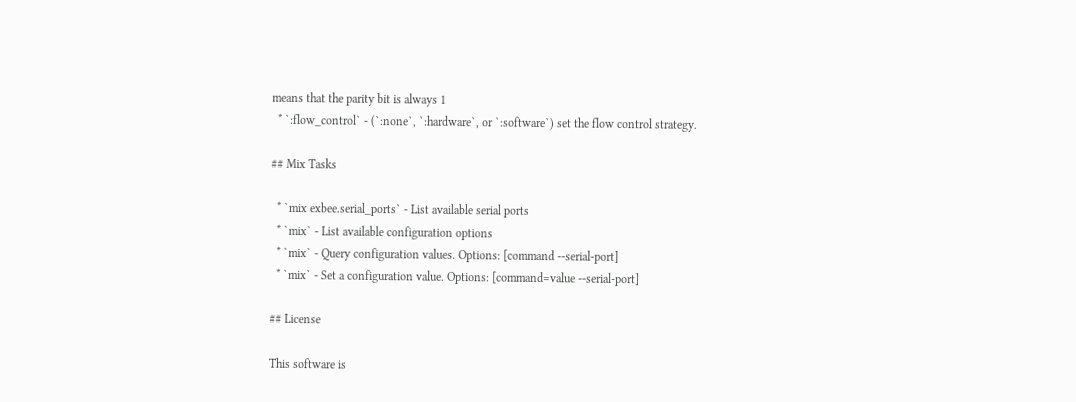means that the parity bit is always 1
  * `:flow_control` - (`:none`, `:hardware`, or `:software`) set the flow control strategy.

## Mix Tasks

  * `mix exbee.serial_ports` - List available serial ports
  * `mix` - List available configuration options
  * `mix` - Query configuration values. Options: [command --serial-port]
  * `mix` - Set a configuration value. Options: [command=value --serial-port]

## License

This software is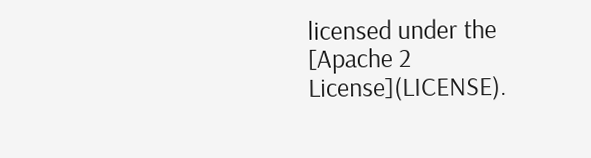licensed under the [Apache 2 License](LICENSE).